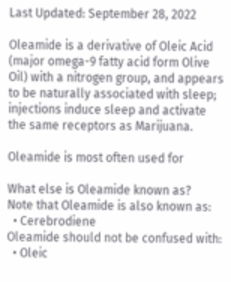Last Updated: September 28, 2022

Oleamide is a derivative of Oleic Acid (major omega-9 fatty acid form Olive Oil) with a nitrogen group, and appears to be naturally associated with sleep; injections induce sleep and activate the same receptors as Marijuana.

Oleamide is most often used for

What else is Oleamide known as?
Note that Oleamide is also known as:
  • Cerebrodiene
Oleamide should not be confused with:
  • Oleic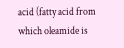acid (fatty acid from which oleamide is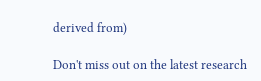derived from)

Don't miss out on the latest research